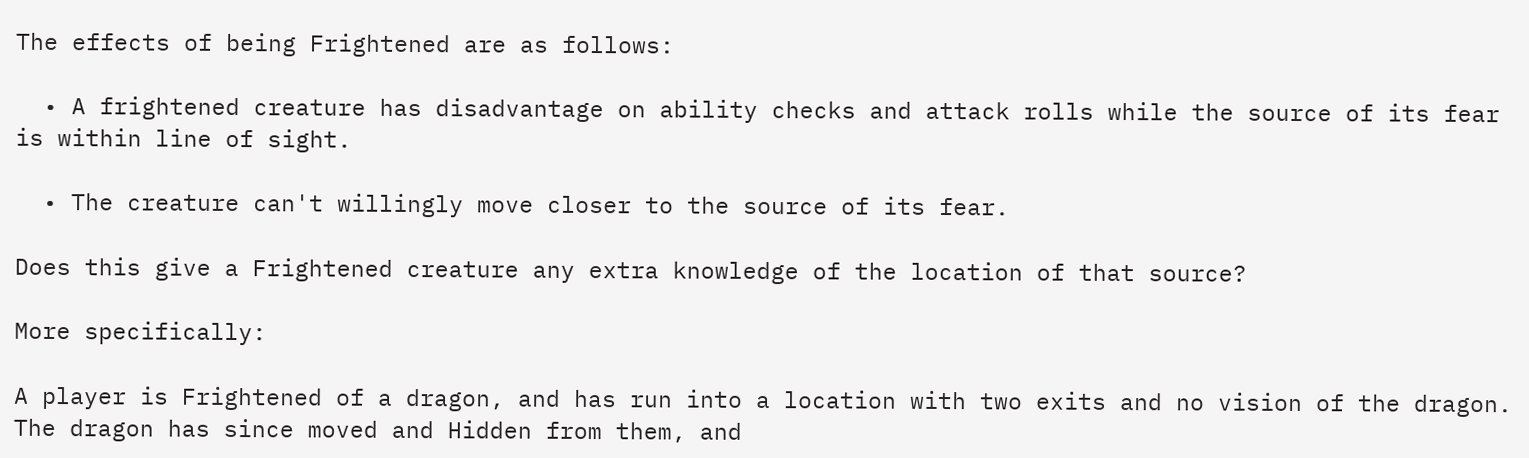The effects of being Frightened are as follows:

  • A frightened creature has disadvantage on ability checks and attack rolls while the source of its fear is within line of sight.

  • The creature can't willingly move closer to the source of its fear.

Does this give a Frightened creature any extra knowledge of the location of that source?

More specifically:

A player is Frightened of a dragon, and has run into a location with two exits and no vision of the dragon. The dragon has since moved and Hidden from them, and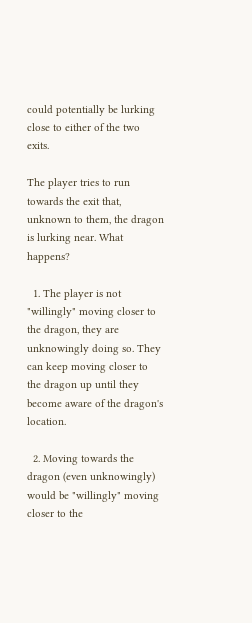could potentially be lurking close to either of the two exits.

The player tries to run towards the exit that, unknown to them, the dragon is lurking near. What happens?

  1. The player is not "willingly" moving closer to the dragon, they are unknowingly doing so. They can keep moving closer to the dragon up until they become aware of the dragon's location.

  2. Moving towards the dragon (even unknowingly) would be "willingly" moving closer to the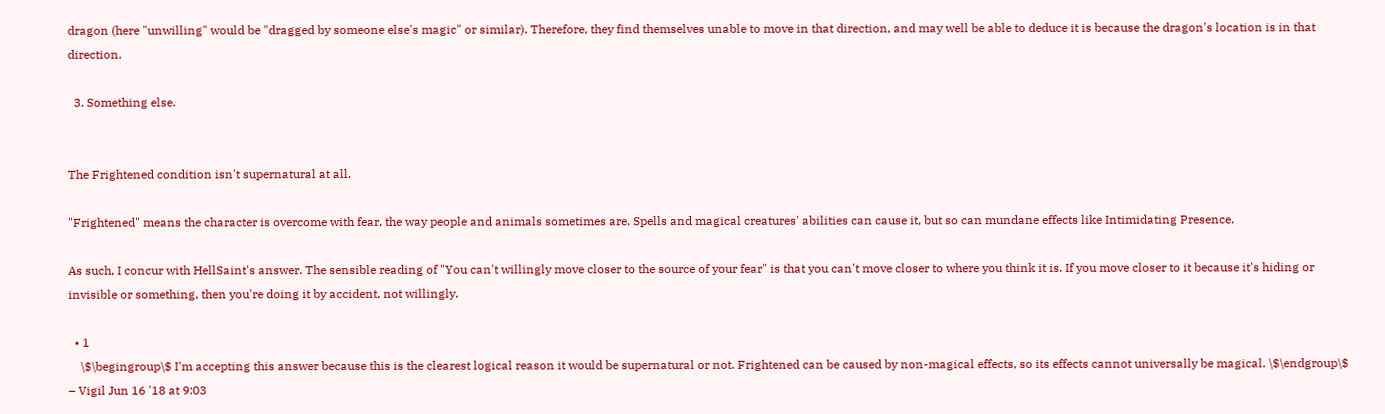dragon (here "unwilling" would be "dragged by someone else's magic" or similar). Therefore, they find themselves unable to move in that direction, and may well be able to deduce it is because the dragon's location is in that direction.

  3. Something else.


The Frightened condition isn't supernatural at all.

"Frightened" means the character is overcome with fear, the way people and animals sometimes are. Spells and magical creatures' abilities can cause it, but so can mundane effects like Intimidating Presence.

As such, I concur with HellSaint's answer. The sensible reading of "You can't willingly move closer to the source of your fear" is that you can't move closer to where you think it is. If you move closer to it because it's hiding or invisible or something, then you're doing it by accident, not willingly.

  • 1
    \$\begingroup\$ I'm accepting this answer because this is the clearest logical reason it would be supernatural or not. Frightened can be caused by non-magical effects, so its effects cannot universally be magical. \$\endgroup\$ – Vigil Jun 16 '18 at 9:03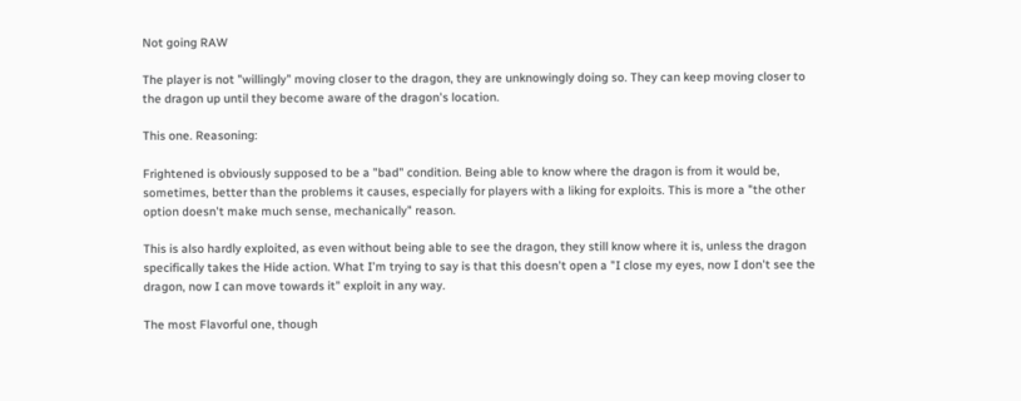Not going RAW

The player is not "willingly" moving closer to the dragon, they are unknowingly doing so. They can keep moving closer to the dragon up until they become aware of the dragon's location.

This one. Reasoning:

Frightened is obviously supposed to be a "bad" condition. Being able to know where the dragon is from it would be, sometimes, better than the problems it causes, especially for players with a liking for exploits. This is more a "the other option doesn't make much sense, mechanically" reason.

This is also hardly exploited, as even without being able to see the dragon, they still know where it is, unless the dragon specifically takes the Hide action. What I'm trying to say is that this doesn't open a "I close my eyes, now I don't see the dragon, now I can move towards it" exploit in any way.

The most Flavorful one, though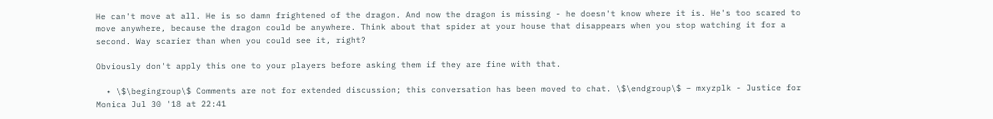He can't move at all. He is so damn frightened of the dragon. And now the dragon is missing - he doesn't know where it is. He's too scared to move anywhere, because the dragon could be anywhere. Think about that spider at your house that disappears when you stop watching it for a second. Way scarier than when you could see it, right?

Obviously don't apply this one to your players before asking them if they are fine with that.

  • \$\begingroup\$ Comments are not for extended discussion; this conversation has been moved to chat. \$\endgroup\$ – mxyzplk - Justice for Monica Jul 30 '18 at 22:41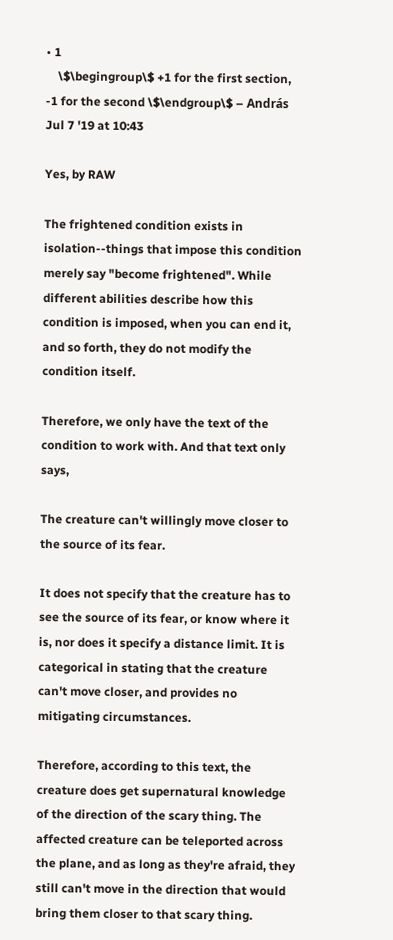• 1
    \$\begingroup\$ +1 for the first section, -1 for the second \$\endgroup\$ – András Jul 7 '19 at 10:43

Yes, by RAW

The frightened condition exists in isolation--things that impose this condition merely say "become frightened". While different abilities describe how this condition is imposed, when you can end it, and so forth, they do not modify the condition itself.

Therefore, we only have the text of the condition to work with. And that text only says,

The creature can't willingly move closer to the source of its fear.

It does not specify that the creature has to see the source of its fear, or know where it is, nor does it specify a distance limit. It is categorical in stating that the creature can't move closer, and provides no mitigating circumstances.

Therefore, according to this text, the creature does get supernatural knowledge of the direction of the scary thing. The affected creature can be teleported across the plane, and as long as they're afraid, they still can't move in the direction that would bring them closer to that scary thing.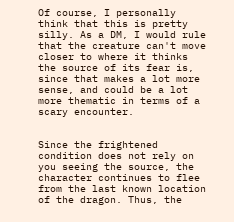Of course, I personally think that this is pretty silly. As a DM, I would rule that the creature can't move closer to where it thinks the source of its fear is, since that makes a lot more sense, and could be a lot more thematic in terms of a scary encounter.


Since the frightened condition does not rely on you seeing the source, the character continues to flee from the last known location of the dragon. Thus, the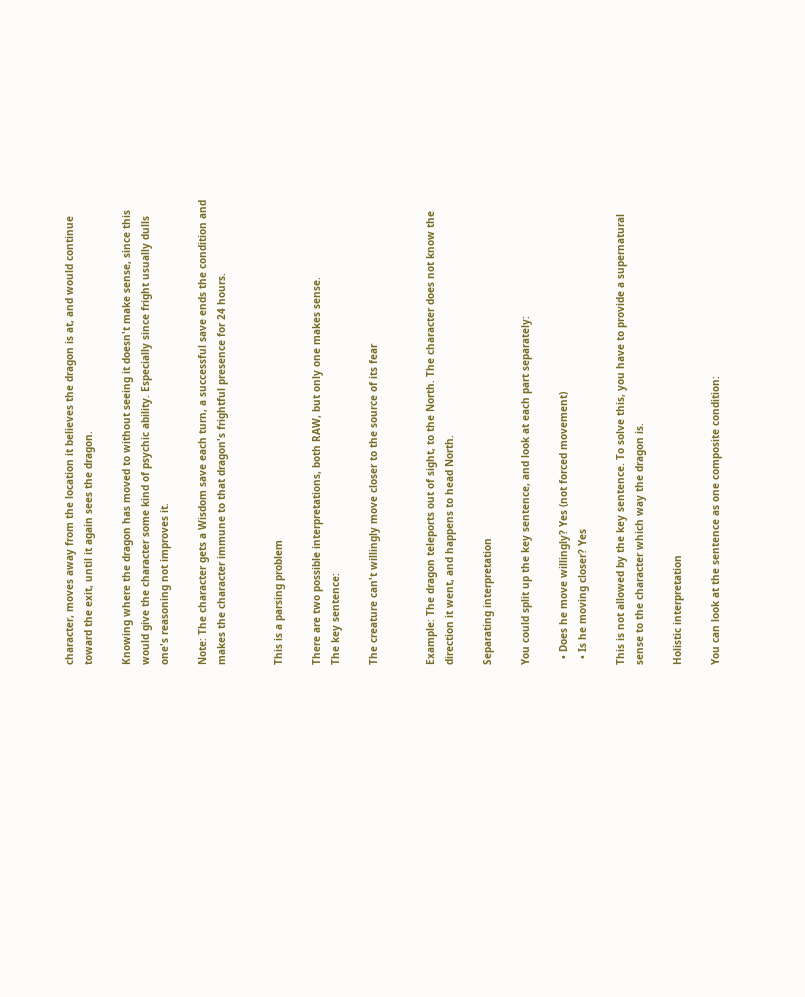character, moves away from the location it believes the dragon is at, and would continue toward the exit, until it again sees the dragon.

Knowing where the dragon has moved to without seeing it doesn't make sense, since this would give the character some kind of psychic ability. Especially since fright usually dulls one's reasoning not improves it.

Note: The character gets a Wisdom save each turn, a successful save ends the condition and makes the character immune to that dragon's frightful presence for 24 hours.


This is a parsing problem

There are two possible interpretations, both RAW, but only one makes sense.
The key sentence:

The creature can't willingly move closer to the source of its fear


Example: The dragon teleports out of sight, to the North. The character does not know the direction it went, and happens to head North.

Separating interpretation

You could split up the key sentence, and look at each part separately:

  • Does he move willingly? Yes (not forced movement)
  • Is he moving closer? Yes

This is not allowed by the key sentence. To solve this, you have to provide a supernatural sense to the character which way the dragon is.

Holistic interpretation

You can look at the sentence as one composite condition: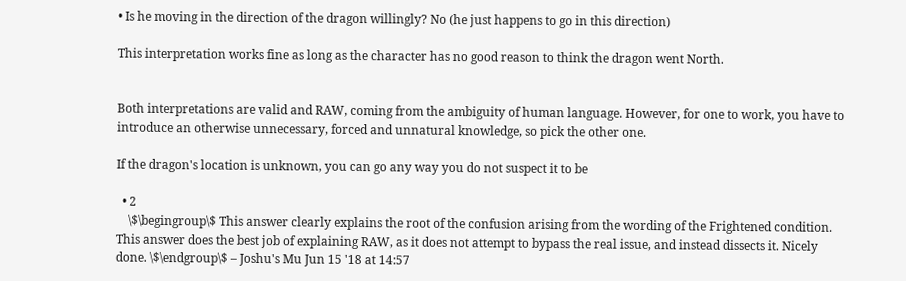• Is he moving in the direction of the dragon willingly? No (he just happens to go in this direction)

This interpretation works fine as long as the character has no good reason to think the dragon went North.


Both interpretations are valid and RAW, coming from the ambiguity of human language. However, for one to work, you have to introduce an otherwise unnecessary, forced and unnatural knowledge, so pick the other one.

If the dragon's location is unknown, you can go any way you do not suspect it to be

  • 2
    \$\begingroup\$ This answer clearly explains the root of the confusion arising from the wording of the Frightened condition. This answer does the best job of explaining RAW, as it does not attempt to bypass the real issue, and instead dissects it. Nicely done. \$\endgroup\$ – Joshu's Mu Jun 15 '18 at 14:57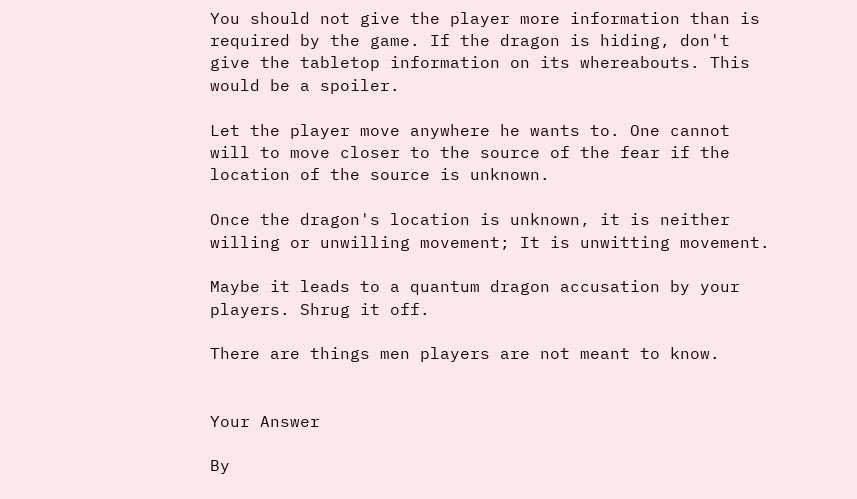You should not give the player more information than is required by the game. If the dragon is hiding, don't give the tabletop information on its whereabouts. This would be a spoiler.

Let the player move anywhere he wants to. One cannot will to move closer to the source of the fear if the location of the source is unknown.

Once the dragon's location is unknown, it is neither willing or unwilling movement; It is unwitting movement.

Maybe it leads to a quantum dragon accusation by your players. Shrug it off.

There are things men players are not meant to know.


Your Answer

By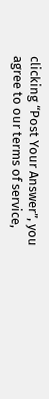clicking “Post Your Answer”, you agree to our terms of service,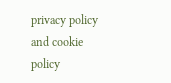privacy policy and cookie policy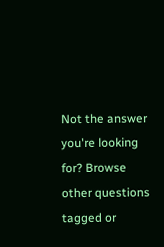Not the answer you're looking for? Browse other questions tagged or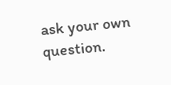ask your own question.